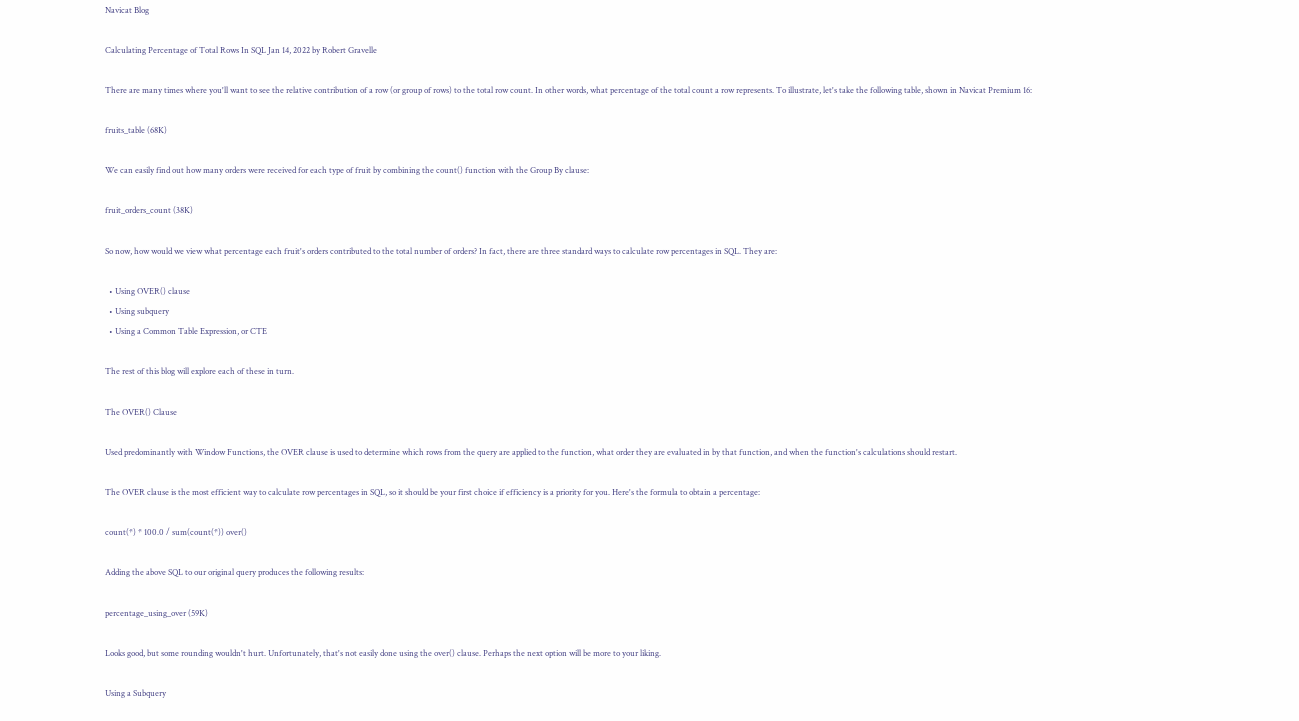Navicat Blog

Calculating Percentage of Total Rows In SQL Jan 14, 2022 by Robert Gravelle

There are many times where you'll want to see the relative contribution of a row (or group of rows) to the total row count. In other words, what percentage of the total count a row represents. To illustrate, let's take the following table, shown in Navicat Premium 16:

fruits_table (68K)

We can easily find out how many orders were received for each type of fruit by combining the count() function with the Group By clause:

fruit_orders_count (38K)

So now, how would we view what percentage each fruit's orders contributed to the total number of orders? In fact, there are three standard ways to calculate row percentages in SQL. They are:

  • Using OVER() clause
  • Using subquery
  • Using a Common Table Expression, or CTE

The rest of this blog will explore each of these in turn.

The OVER() Clause

Used predominantly with Window Functions, the OVER clause is used to determine which rows from the query are applied to the function, what order they are evaluated in by that function, and when the function's calculations should restart.

The OVER clause is the most efficient way to calculate row percentages in SQL, so it should be your first choice if efficiency is a priority for you. Here's the formula to obtain a percentage:

count(*) * 100.0 / sum(count(*)) over()

Adding the above SQL to our original query produces the following results:

percentage_using_over (59K)

Looks good, but some rounding wouldn't hurt. Unfortunately, that's not easily done using the over() clause. Perhaps the next option will be more to your liking.

Using a Subquery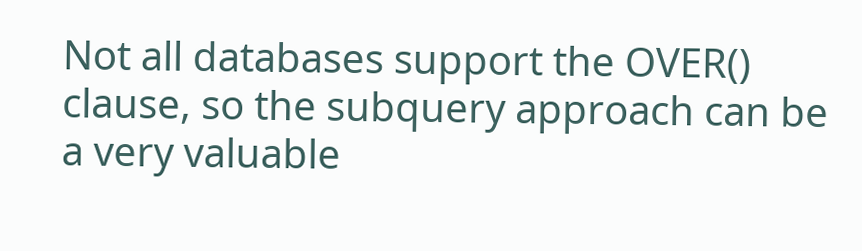Not all databases support the OVER() clause, so the subquery approach can be a very valuable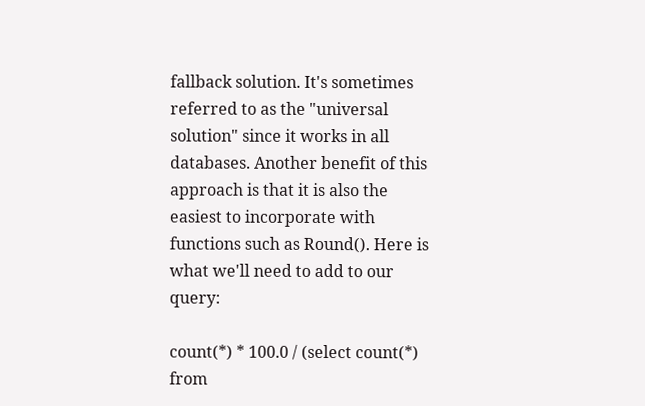fallback solution. It's sometimes referred to as the "universal solution" since it works in all databases. Another benefit of this approach is that it is also the easiest to incorporate with functions such as Round(). Here is what we'll need to add to our query:

count(*) * 100.0 / (select count(*) from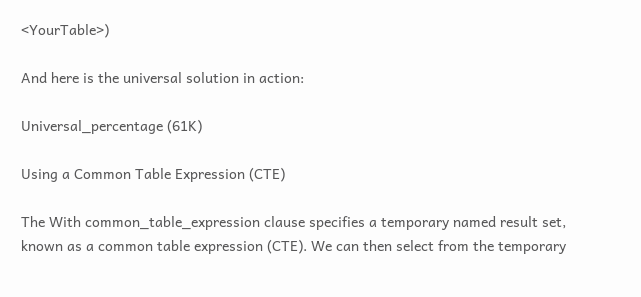<YourTable>)

And here is the universal solution in action:

Universal_percentage (61K)

Using a Common Table Expression (CTE)

The With common_table_expression clause specifies a temporary named result set, known as a common table expression (CTE). We can then select from the temporary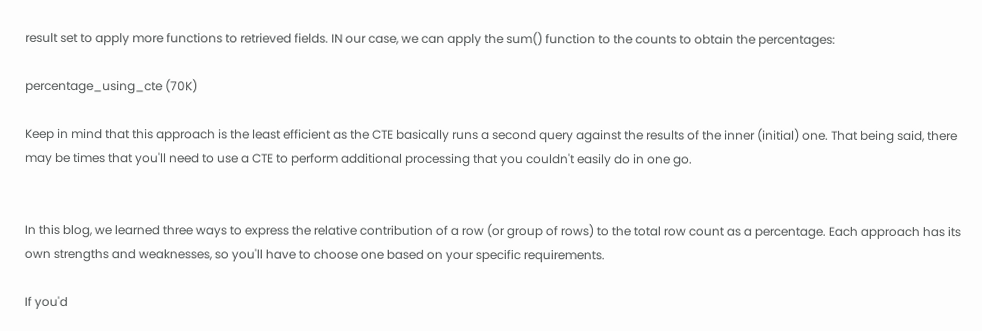result set to apply more functions to retrieved fields. IN our case, we can apply the sum() function to the counts to obtain the percentages:

percentage_using_cte (70K)

Keep in mind that this approach is the least efficient as the CTE basically runs a second query against the results of the inner (initial) one. That being said, there may be times that you'll need to use a CTE to perform additional processing that you couldn't easily do in one go.


In this blog, we learned three ways to express the relative contribution of a row (or group of rows) to the total row count as a percentage. Each approach has its own strengths and weaknesses, so you'll have to choose one based on your specific requirements.

If you'd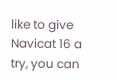like to give Navicat 16 a try, you can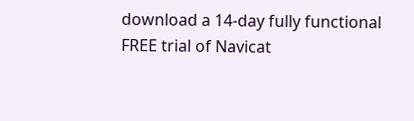download a 14-day fully functional FREE trial of Navicat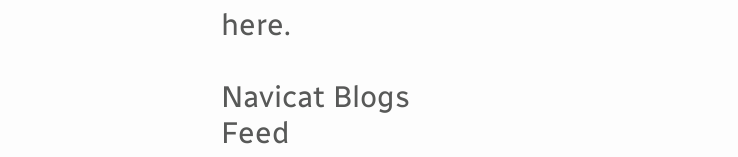here.

Navicat Blogs
Feed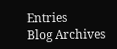Entries
Blog Archives